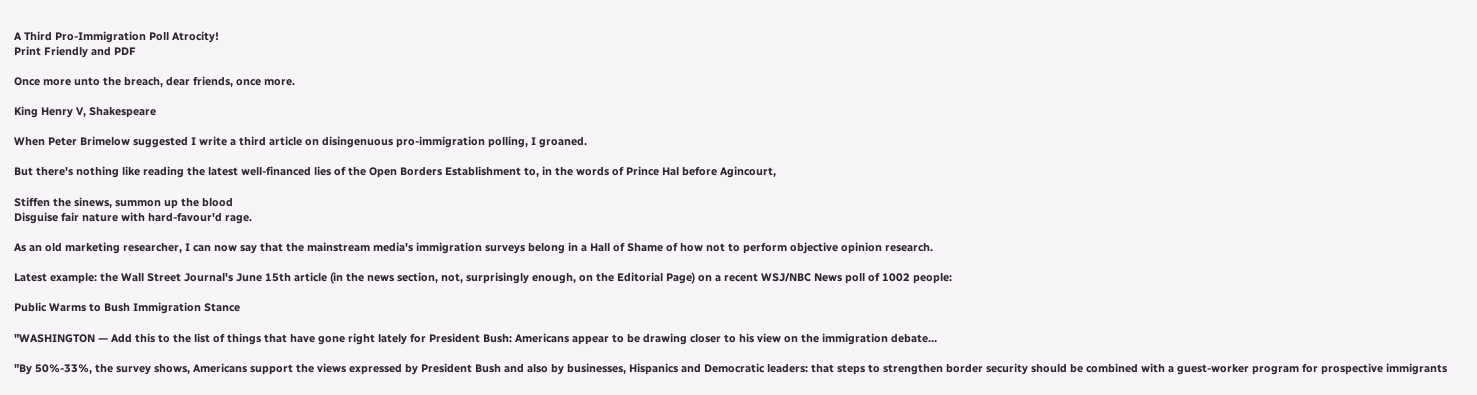A Third Pro-Immigration Poll Atrocity!
Print Friendly and PDF

Once more unto the breach, dear friends, once more.

King Henry V, Shakespeare

When Peter Brimelow suggested I write a third article on disingenuous pro-immigration polling, I groaned.

But there's nothing like reading the latest well-financed lies of the Open Borders Establishment to, in the words of Prince Hal before Agincourt,

Stiffen the sinews, summon up the blood
Disguise fair nature with hard-favour'd rage.

As an old marketing researcher, I can now say that the mainstream media's immigration surveys belong in a Hall of Shame of how not to perform objective opinion research.

Latest example: the Wall Street Journal's June 15th article (in the news section, not, surprisingly enough, on the Editorial Page) on a recent WSJ/NBC News poll of 1002 people:

Public Warms to Bush Immigration Stance

"WASHINGTON — Add this to the list of things that have gone right lately for President Bush: Americans appear to be drawing closer to his view on the immigration debate…

"By 50%-33%, the survey shows, Americans support the views expressed by President Bush and also by businesses, Hispanics and Democratic leaders: that steps to strengthen border security should be combined with a guest-worker program for prospective immigrants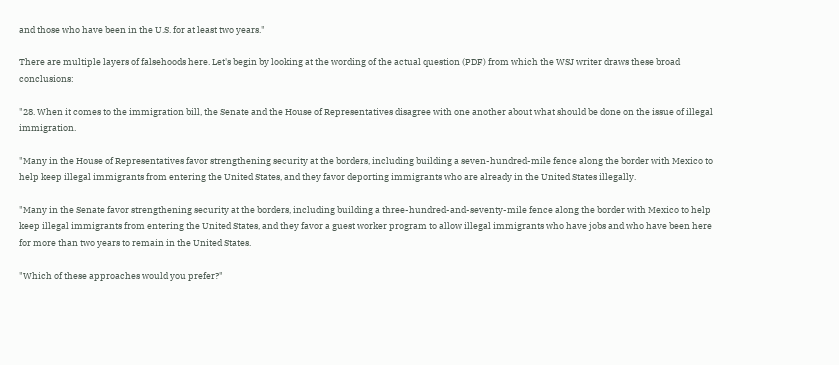and those who have been in the U.S. for at least two years."

There are multiple layers of falsehoods here. Let's begin by looking at the wording of the actual question (PDF) from which the WSJ writer draws these broad conclusions:

"28. When it comes to the immigration bill, the Senate and the House of Representatives disagree with one another about what should be done on the issue of illegal immigration.

"Many in the House of Representatives favor strengthening security at the borders, including building a seven-hundred-mile fence along the border with Mexico to help keep illegal immigrants from entering the United States, and they favor deporting immigrants who are already in the United States illegally.

"Many in the Senate favor strengthening security at the borders, including building a three-hundred-and-seventy-mile fence along the border with Mexico to help keep illegal immigrants from entering the United States, and they favor a guest worker program to allow illegal immigrants who have jobs and who have been here for more than two years to remain in the United States.

"Which of these approaches would you prefer?"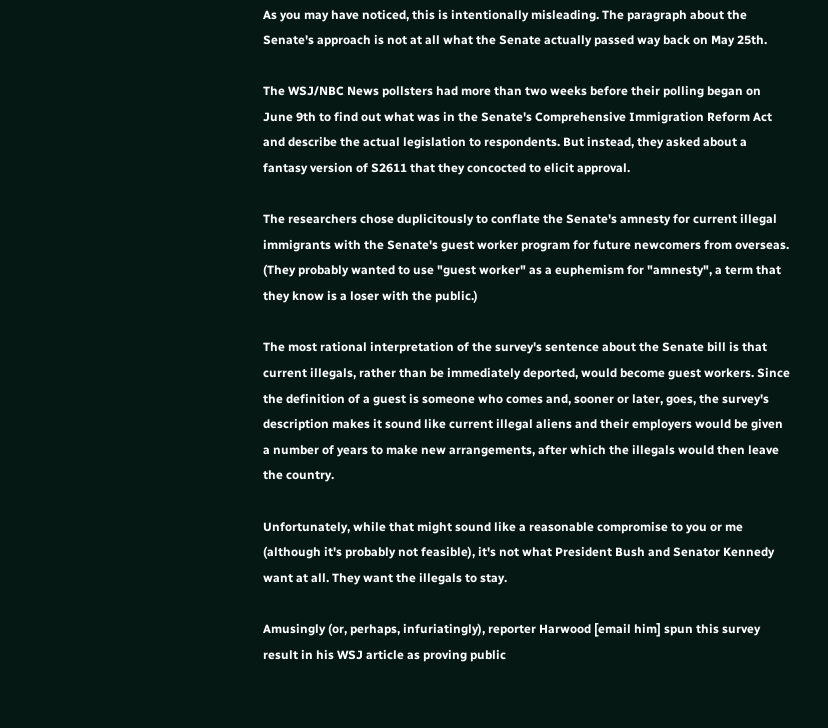As you may have noticed, this is intentionally misleading. The paragraph about the Senate's approach is not at all what the Senate actually passed way back on May 25th.

The WSJ/NBC News pollsters had more than two weeks before their polling began on June 9th to find out what was in the Senate's Comprehensive Immigration Reform Act and describe the actual legislation to respondents. But instead, they asked about a fantasy version of S2611 that they concocted to elicit approval.

The researchers chose duplicitously to conflate the Senate's amnesty for current illegal immigrants with the Senate's guest worker program for future newcomers from overseas. (They probably wanted to use "guest worker" as a euphemism for "amnesty", a term that they know is a loser with the public.)

The most rational interpretation of the survey's sentence about the Senate bill is that current illegals, rather than be immediately deported, would become guest workers. Since the definition of a guest is someone who comes and, sooner or later, goes, the survey's description makes it sound like current illegal aliens and their employers would be given a number of years to make new arrangements, after which the illegals would then leave the country.

Unfortunately, while that might sound like a reasonable compromise to you or me (although it's probably not feasible), it's not what President Bush and Senator Kennedy want at all. They want the illegals to stay.

Amusingly (or, perhaps, infuriatingly), reporter Harwood [email him] spun this survey result in his WSJ article as proving public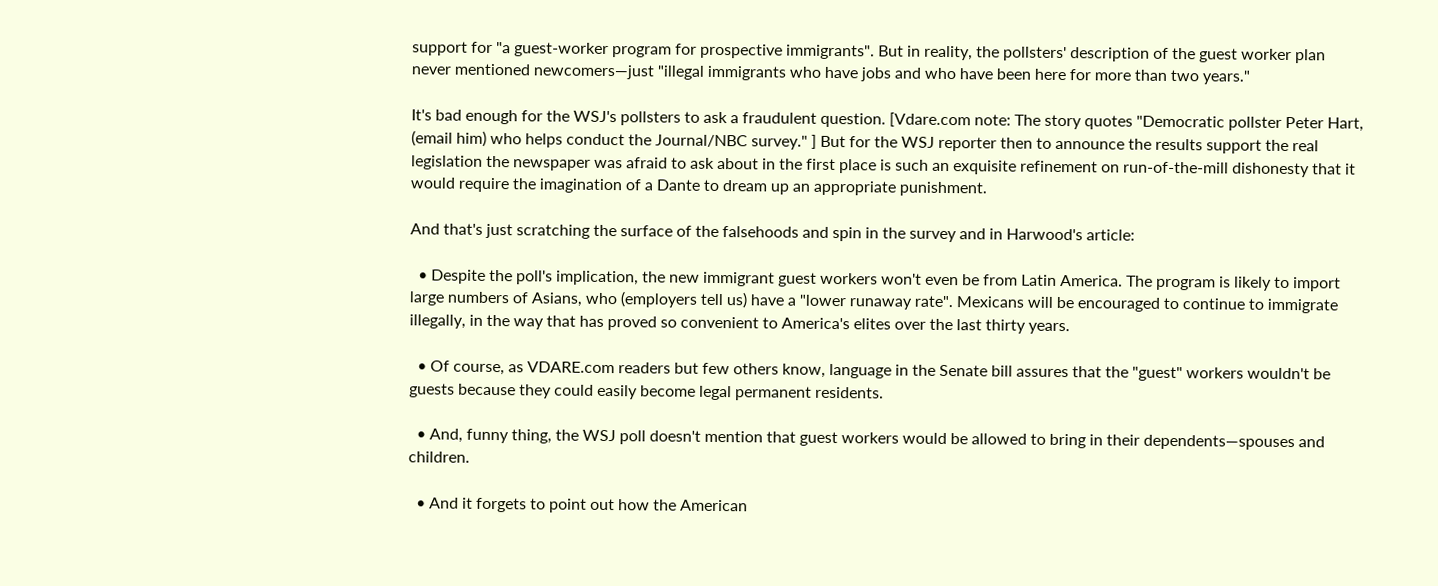support for "a guest-worker program for prospective immigrants". But in reality, the pollsters' description of the guest worker plan never mentioned newcomers—just "illegal immigrants who have jobs and who have been here for more than two years."

It's bad enough for the WSJ's pollsters to ask a fraudulent question. [Vdare.com note: The story quotes "Democratic pollster Peter Hart, (email him) who helps conduct the Journal/NBC survey." ] But for the WSJ reporter then to announce the results support the real legislation the newspaper was afraid to ask about in the first place is such an exquisite refinement on run-of-the-mill dishonesty that it would require the imagination of a Dante to dream up an appropriate punishment.

And that's just scratching the surface of the falsehoods and spin in the survey and in Harwood's article:

  • Despite the poll's implication, the new immigrant guest workers won't even be from Latin America. The program is likely to import large numbers of Asians, who (employers tell us) have a "lower runaway rate". Mexicans will be encouraged to continue to immigrate illegally, in the way that has proved so convenient to America's elites over the last thirty years.

  • Of course, as VDARE.com readers but few others know, language in the Senate bill assures that the "guest" workers wouldn't be guests because they could easily become legal permanent residents.

  • And, funny thing, the WSJ poll doesn't mention that guest workers would be allowed to bring in their dependents—spouses and children.

  • And it forgets to point out how the American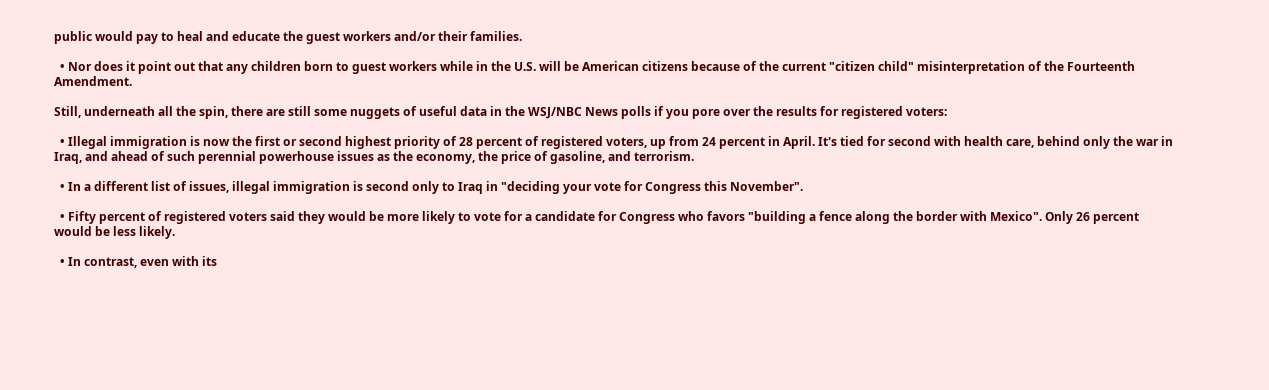public would pay to heal and educate the guest workers and/or their families.

  • Nor does it point out that any children born to guest workers while in the U.S. will be American citizens because of the current "citizen child" misinterpretation of the Fourteenth Amendment.

Still, underneath all the spin, there are still some nuggets of useful data in the WSJ/NBC News polls if you pore over the results for registered voters:

  • Illegal immigration is now the first or second highest priority of 28 percent of registered voters, up from 24 percent in April. It's tied for second with health care, behind only the war in Iraq, and ahead of such perennial powerhouse issues as the economy, the price of gasoline, and terrorism.

  • In a different list of issues, illegal immigration is second only to Iraq in "deciding your vote for Congress this November".

  • Fifty percent of registered voters said they would be more likely to vote for a candidate for Congress who favors "building a fence along the border with Mexico". Only 26 percent would be less likely.

  • In contrast, even with its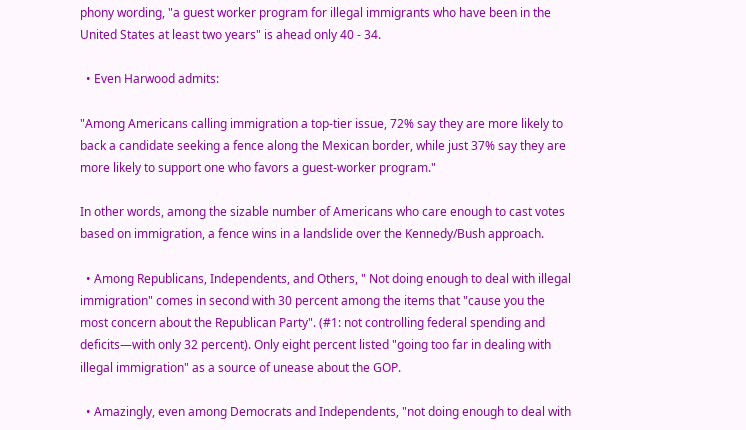phony wording, "a guest worker program for illegal immigrants who have been in the United States at least two years" is ahead only 40 - 34.

  • Even Harwood admits:

"Among Americans calling immigration a top-tier issue, 72% say they are more likely to back a candidate seeking a fence along the Mexican border, while just 37% say they are more likely to support one who favors a guest-worker program."

In other words, among the sizable number of Americans who care enough to cast votes based on immigration, a fence wins in a landslide over the Kennedy/Bush approach.

  • Among Republicans, Independents, and Others, " Not doing enough to deal with illegal immigration" comes in second with 30 percent among the items that "cause you the most concern about the Republican Party". (#1: not controlling federal spending and deficits—with only 32 percent). Only eight percent listed "going too far in dealing with illegal immigration" as a source of unease about the GOP.

  • Amazingly, even among Democrats and Independents, "not doing enough to deal with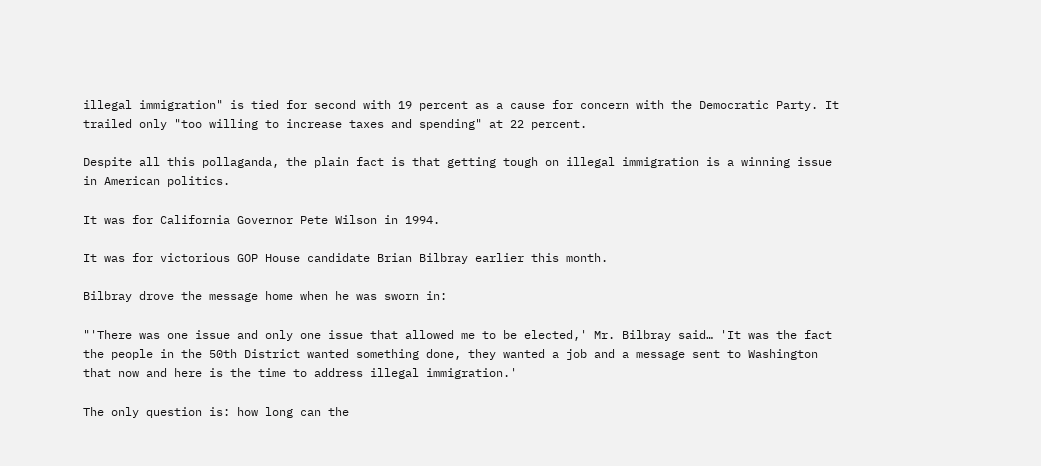illegal immigration" is tied for second with 19 percent as a cause for concern with the Democratic Party. It trailed only "too willing to increase taxes and spending" at 22 percent.

Despite all this pollaganda, the plain fact is that getting tough on illegal immigration is a winning issue in American politics.

It was for California Governor Pete Wilson in 1994.

It was for victorious GOP House candidate Brian Bilbray earlier this month.

Bilbray drove the message home when he was sworn in:

"'There was one issue and only one issue that allowed me to be elected,' Mr. Bilbray said… 'It was the fact the people in the 50th District wanted something done, they wanted a job and a message sent to Washington that now and here is the time to address illegal immigration.'

The only question is: how long can the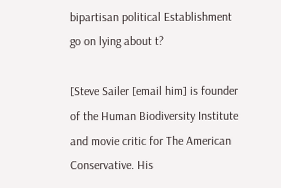bipartisan political Establishment go on lying about t?

[Steve Sailer [email him] is founder of the Human Biodiversity Institute and movie critic for The American Conservative. His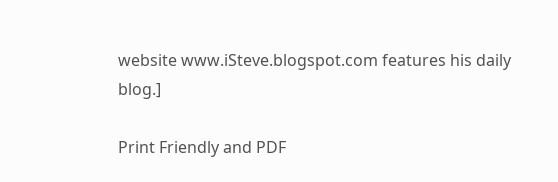website www.iSteve.blogspot.com features his daily blog.]

Print Friendly and PDF